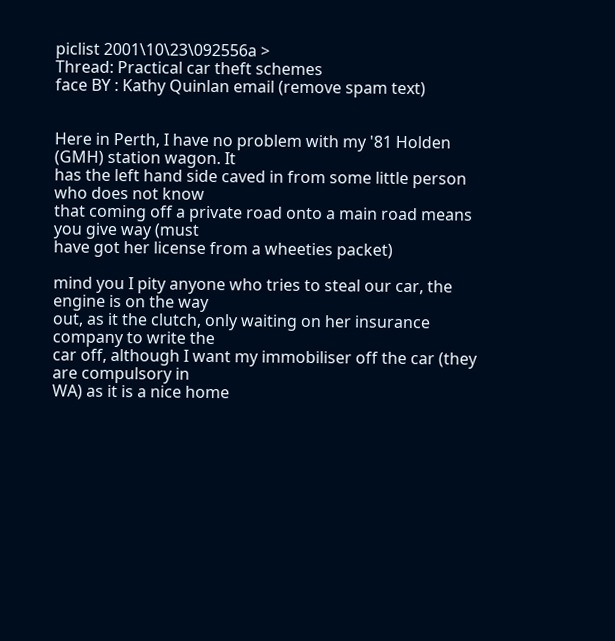piclist 2001\10\23\092556a >
Thread: Practical car theft schemes
face BY : Kathy Quinlan email (remove spam text)


Here in Perth, I have no problem with my '81 Holden (GMH) station wagon. It
has the left hand side caved in from some little person who does not know
that coming off a private road onto a main road means you give way (must
have got her license from a wheeties packet)

mind you I pity anyone who tries to steal our car, the engine is on the way
out, as it the clutch, only waiting on her insurance company to write the
car off, although I want my immobiliser off the car (they are compulsory in
WA) as it is a nice home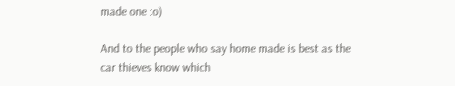made one :o)

And to the people who say home made is best as the car thieves know which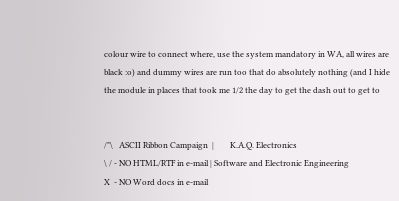colour wire to connect where, use the system mandatory in WA, all wires are
black :o) and dummy wires are run too that do absolutely nothing (and I hide
the module in places that took me 1/2 the day to get the dash out to get to


/"\   ASCII Ribbon Campaign  |        K.A.Q. Electronics
\ / - NO HTML/RTF in e-mail | Software and Electronic Engineering
X  - NO Word docs in e-mail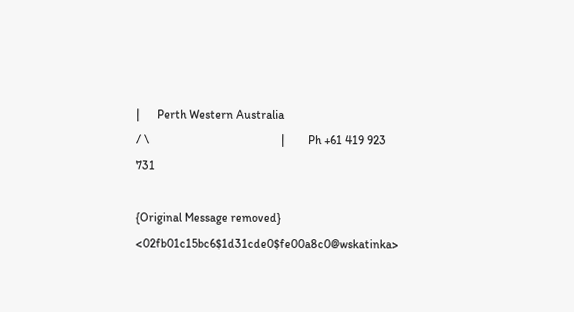|      Perth Western Australia
/ \                                            |        Ph +61 419 923 731

{Original Message removed}
<02fb01c15bc6$1d31cde0$fe00a8c0@wskatinka>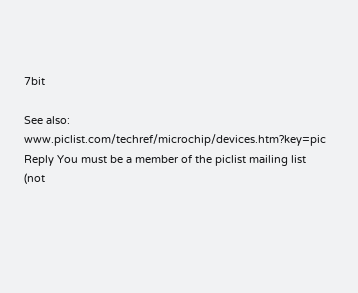7bit

See also: www.piclist.com/techref/microchip/devices.htm?key=pic
Reply You must be a member of the piclist mailing list (not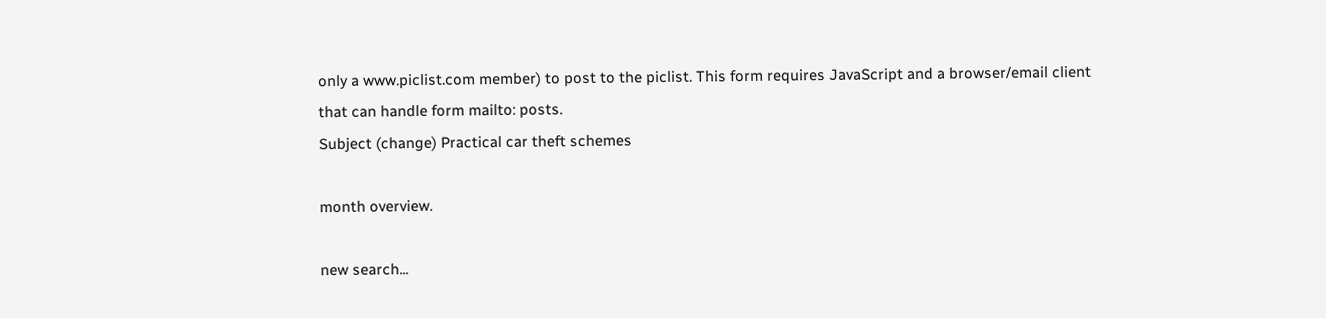only a www.piclist.com member) to post to the piclist. This form requires JavaScript and a browser/email client that can handle form mailto: posts.
Subject (change) Practical car theft schemes

month overview.

new search...